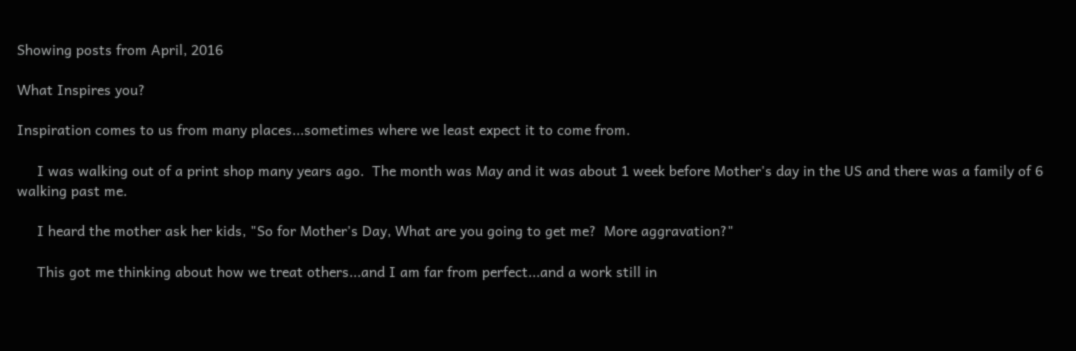Showing posts from April, 2016

What Inspires you?

Inspiration comes to us from many places...sometimes where we least expect it to come from.

     I was walking out of a print shop many years ago.  The month was May and it was about 1 week before Mother's day in the US and there was a family of 6 walking past me.

     I heard the mother ask her kids, "So for Mother's Day, What are you going to get me?  More aggravation?"

     This got me thinking about how we treat others...and I am far from perfect...and a work still in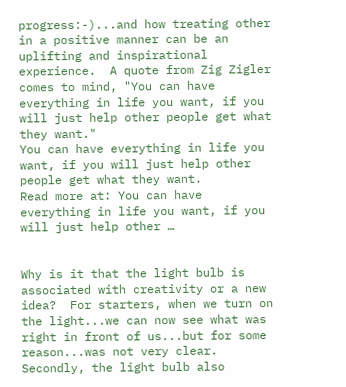progress:-)...and how treating other in a positive manner can be an uplifting and inspirational experience.  A quote from Zig Zigler comes to mind, "You can have everything in life you want, if you will just help other people get what they want."
You can have everything in life you want, if you will just help other people get what they want.
Read more at: You can have everything in life you want, if you will just help other …


Why is it that the light bulb is associated with creativity or a new idea?  For starters, when we turn on the light...we can now see what was right in front of us...but for some reason...was not very clear.  Secondly, the light bulb also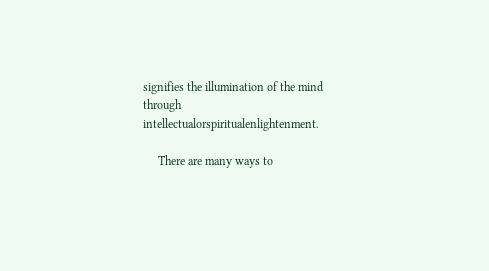signifies the illumination of the mind through intellectualorspiritualenlightenment.

     There are many ways to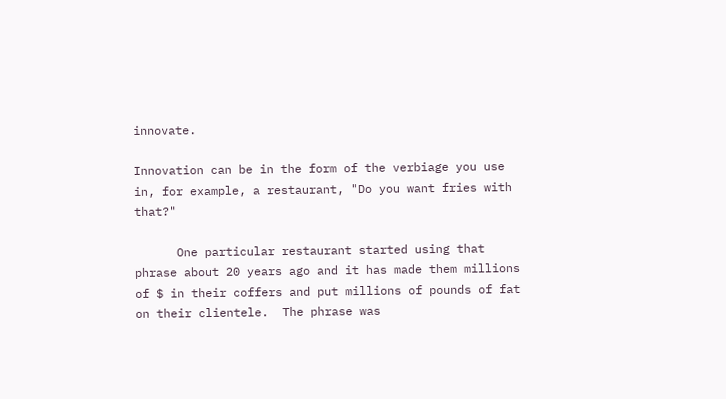innovate.

Innovation can be in the form of the verbiage you use in, for example, a restaurant, "Do you want fries with that?"

      One particular restaurant started using that phrase about 20 years ago and it has made them millions of $ in their coffers and put millions of pounds of fat on their clientele.  The phrase was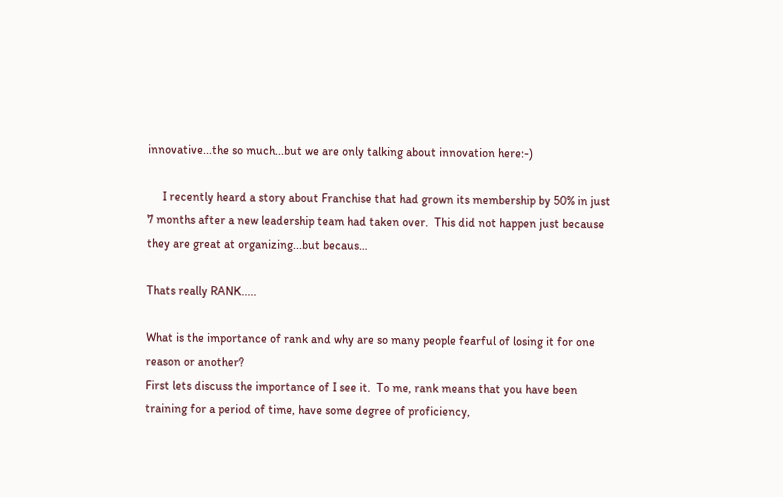innovative...the so much...but we are only talking about innovation here:-)

     I recently heard a story about Franchise that had grown its membership by 50% in just 7 months after a new leadership team had taken over.  This did not happen just because they are great at organizing...but becaus…

Thats really RANK.....

What is the importance of rank and why are so many people fearful of losing it for one reason or another?
First lets discuss the importance of I see it.  To me, rank means that you have been training for a period of time, have some degree of proficiency,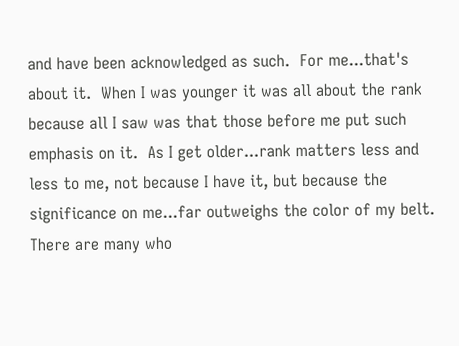and have been acknowledged as such.  For me...that's about it.  When I was younger it was all about the rank because all I saw was that those before me put such emphasis on it.  As I get older...rank matters less and less to me, not because I have it, but because the significance on me...far outweighs the color of my belt.
There are many who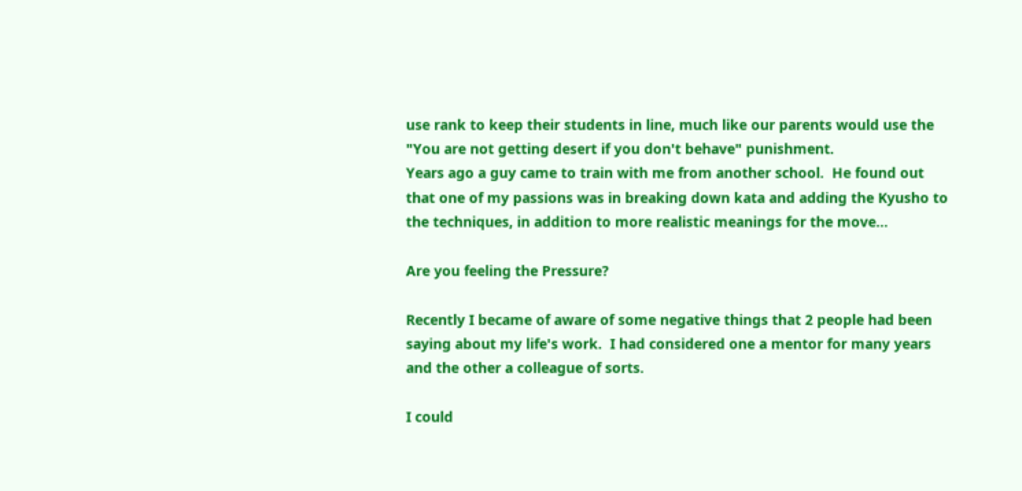use rank to keep their students in line, much like our parents would use the "You are not getting desert if you don't behave" punishment.
Years ago a guy came to train with me from another school.  He found out that one of my passions was in breaking down kata and adding the Kyusho to the techniques, in addition to more realistic meanings for the move…

Are you feeling the Pressure?

Recently I became of aware of some negative things that 2 people had been saying about my life's work.  I had considered one a mentor for many years and the other a colleague of sorts.

I could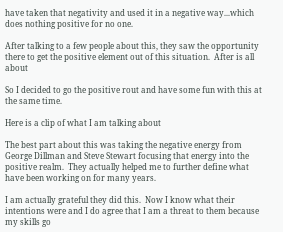have taken that negativity and used it in a negative way...which does nothing positive for no one.

After talking to a few people about this, they saw the opportunity there to get the positive element out of this situation.  After is all about

So I decided to go the positive rout and have some fun with this at the same time.

Here is a clip of what I am talking about

The best part about this was taking the negative energy from George Dillman and Steve Stewart focusing that energy into the positive realm.  They actually helped me to further define what have been working on for many years.

I am actually grateful they did this.  Now I know what their intentions were and I do agree that I am a threat to them because my skills go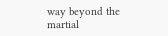way beyond the martial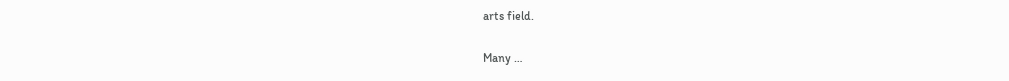arts field.

Many …